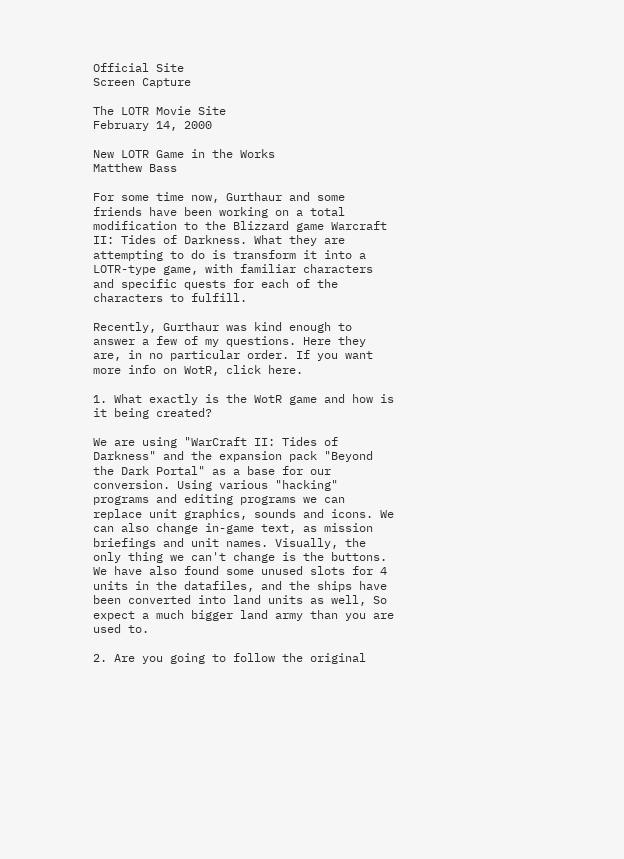Official Site
Screen Capture

The LOTR Movie Site
February 14, 2000

New LOTR Game in the Works
Matthew Bass

For some time now, Gurthaur and some friends have been working on a total modification to the Blizzard game Warcraft II: Tides of Darkness. What they are attempting to do is transform it into a LOTR-type game, with familiar characters and specific quests for each of the characters to fulfill.

Recently, Gurthaur was kind enough to answer a few of my questions. Here they are, in no particular order. If you want more info on WotR, click here.

1. What exactly is the WotR game and how is it being created?

We are using "WarCraft II: Tides of Darkness" and the expansion pack "Beyond the Dark Portal" as a base for our conversion. Using various "hacking" programs and editing programs we can replace unit graphics, sounds and icons. We can also change in-game text, as mission briefings and unit names. Visually, the only thing we can't change is the buttons. We have also found some unused slots for 4 units in the datafiles, and the ships have been converted into land units as well, So expect a much bigger land army than you are used to.

2. Are you going to follow the original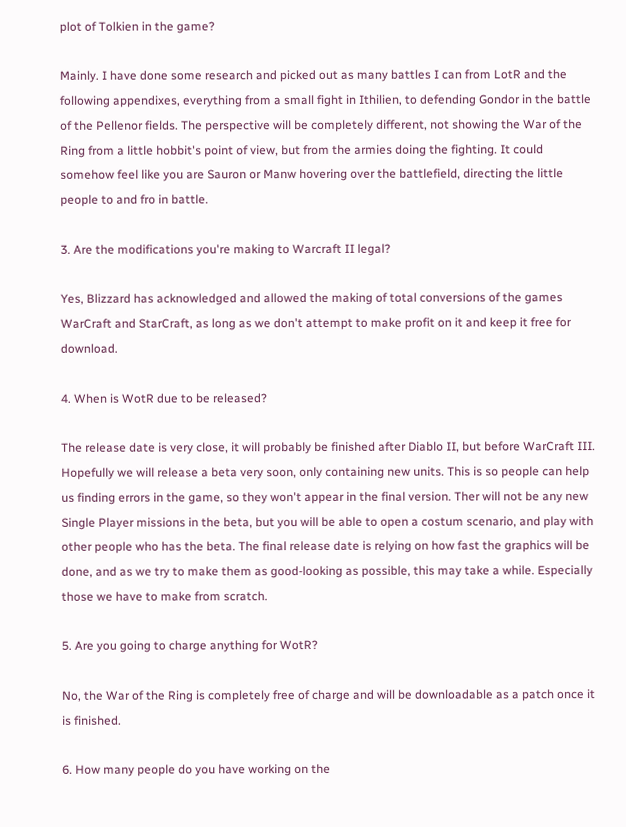plot of Tolkien in the game?

Mainly. I have done some research and picked out as many battles I can from LotR and the following appendixes, everything from a small fight in Ithilien, to defending Gondor in the battle of the Pellenor fields. The perspective will be completely different, not showing the War of the Ring from a little hobbit's point of view, but from the armies doing the fighting. It could somehow feel like you are Sauron or Manw hovering over the battlefield, directing the little people to and fro in battle.

3. Are the modifications you're making to Warcraft II legal?

Yes, Blizzard has acknowledged and allowed the making of total conversions of the games WarCraft and StarCraft, as long as we don't attempt to make profit on it and keep it free for download.

4. When is WotR due to be released?

The release date is very close, it will probably be finished after Diablo II, but before WarCraft III. Hopefully we will release a beta very soon, only containing new units. This is so people can help us finding errors in the game, so they won't appear in the final version. Ther will not be any new Single Player missions in the beta, but you will be able to open a costum scenario, and play with other people who has the beta. The final release date is relying on how fast the graphics will be done, and as we try to make them as good-looking as possible, this may take a while. Especially those we have to make from scratch.

5. Are you going to charge anything for WotR?

No, the War of the Ring is completely free of charge and will be downloadable as a patch once it is finished.

6. How many people do you have working on the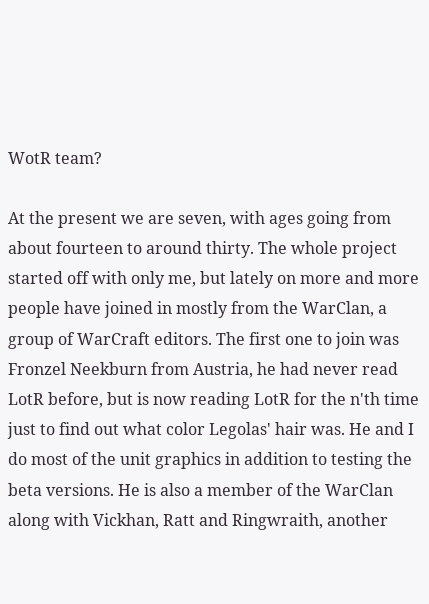WotR team?

At the present we are seven, with ages going from about fourteen to around thirty. The whole project started off with only me, but lately on more and more people have joined in mostly from the WarClan, a group of WarCraft editors. The first one to join was Fronzel Neekburn from Austria, he had never read LotR before, but is now reading LotR for the n'th time just to find out what color Legolas' hair was. He and I do most of the unit graphics in addition to testing the beta versions. He is also a member of the WarClan along with Vickhan, Ratt and Ringwraith, another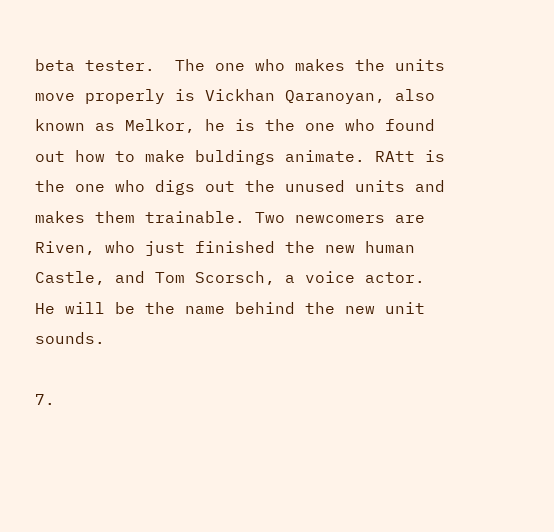beta tester.  The one who makes the units move properly is Vickhan Qaranoyan, also known as Melkor, he is the one who found out how to make buldings animate. RAtt is the one who digs out the unused units and makes them trainable. Two newcomers are Riven, who just finished the new human Castle, and Tom Scorsch, a voice actor. He will be the name behind the new unit sounds.

7.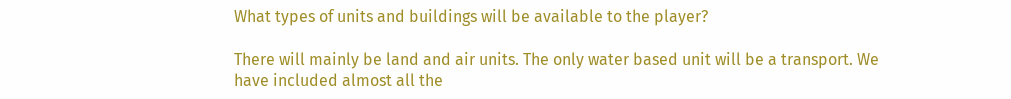What types of units and buildings will be available to the player?

There will mainly be land and air units. The only water based unit will be a transport. We have included almost all the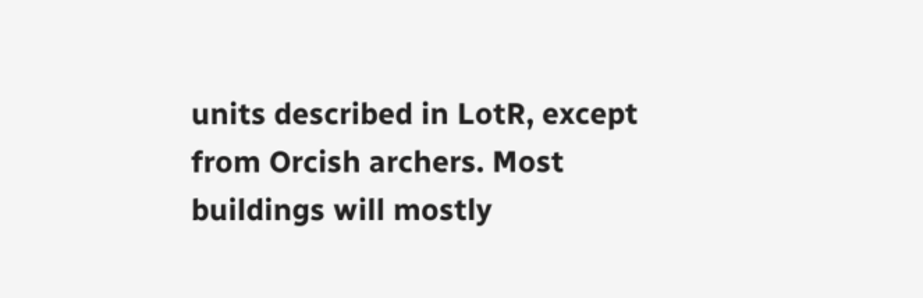units described in LotR, except from Orcish archers. Most buildings will mostly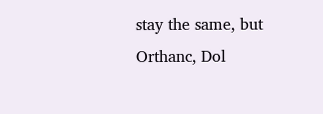stay the same, but Orthanc, Dol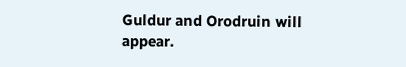Guldur and Orodruin will appear.